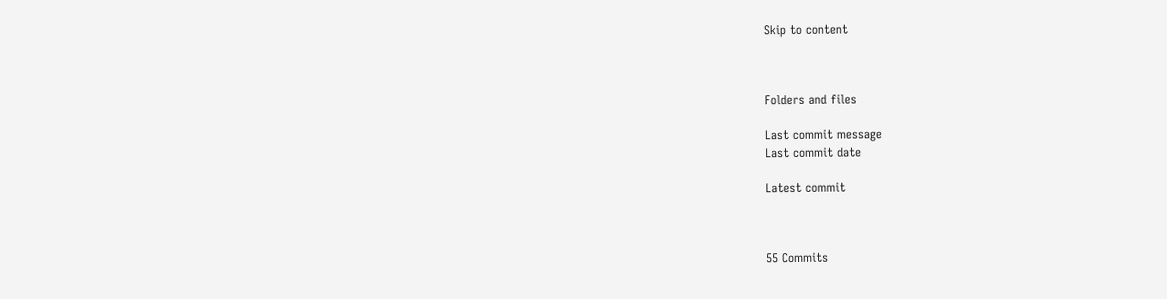Skip to content



Folders and files

Last commit message
Last commit date

Latest commit



55 Commits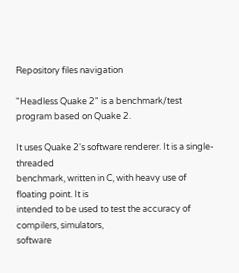Repository files navigation

"Headless Quake 2" is a benchmark/test program based on Quake 2.

It uses Quake 2's software renderer. It is a single-threaded
benchmark, written in C, with heavy use of floating point. It is
intended to be used to test the accuracy of compilers, simulators,
software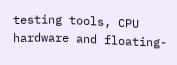testing tools, CPU hardware and floating-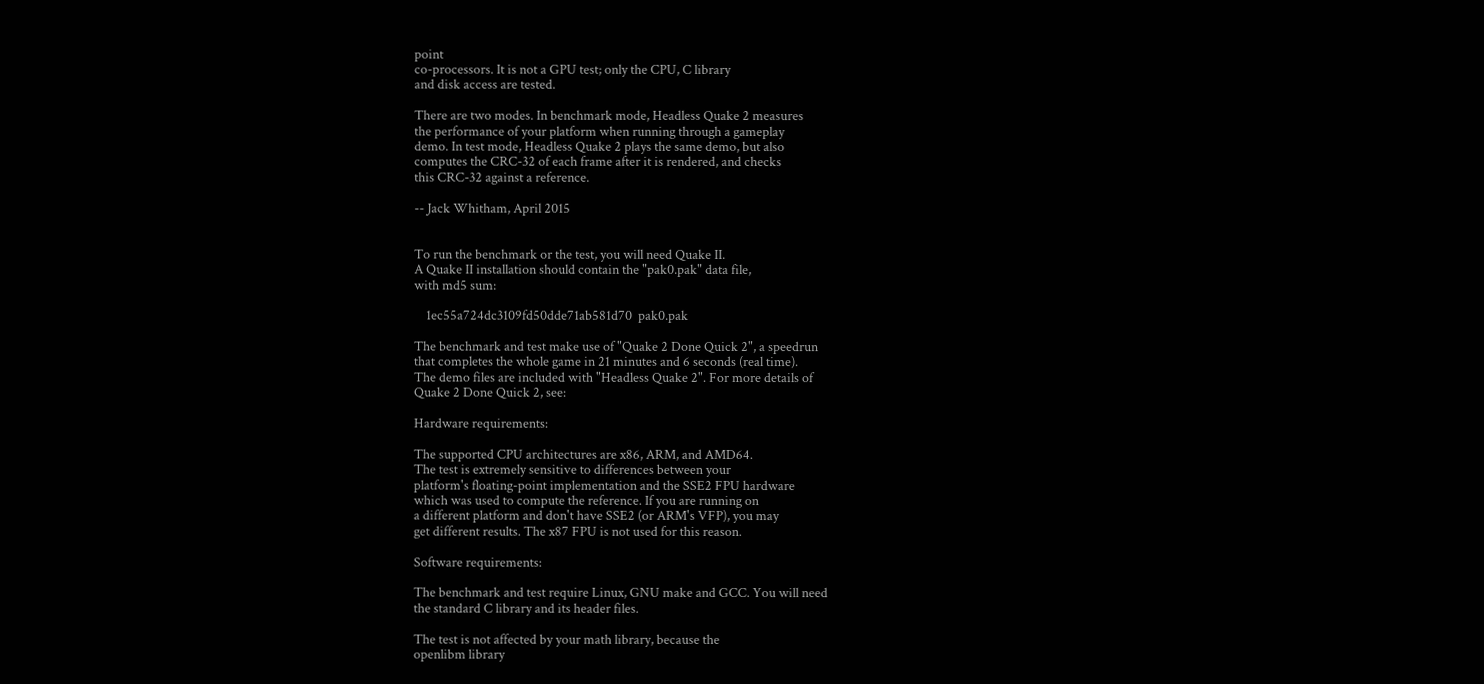point
co-processors. It is not a GPU test; only the CPU, C library
and disk access are tested.

There are two modes. In benchmark mode, Headless Quake 2 measures
the performance of your platform when running through a gameplay
demo. In test mode, Headless Quake 2 plays the same demo, but also
computes the CRC-32 of each frame after it is rendered, and checks
this CRC-32 against a reference.

-- Jack Whitham, April 2015


To run the benchmark or the test, you will need Quake II.
A Quake II installation should contain the "pak0.pak" data file,
with md5 sum:

    1ec55a724dc3109fd50dde71ab581d70  pak0.pak

The benchmark and test make use of "Quake 2 Done Quick 2", a speedrun
that completes the whole game in 21 minutes and 6 seconds (real time).
The demo files are included with "Headless Quake 2". For more details of
Quake 2 Done Quick 2, see:

Hardware requirements:

The supported CPU architectures are x86, ARM, and AMD64.
The test is extremely sensitive to differences between your
platform's floating-point implementation and the SSE2 FPU hardware
which was used to compute the reference. If you are running on
a different platform and don't have SSE2 (or ARM's VFP), you may
get different results. The x87 FPU is not used for this reason.

Software requirements:

The benchmark and test require Linux, GNU make and GCC. You will need
the standard C library and its header files.

The test is not affected by your math library, because the
openlibm library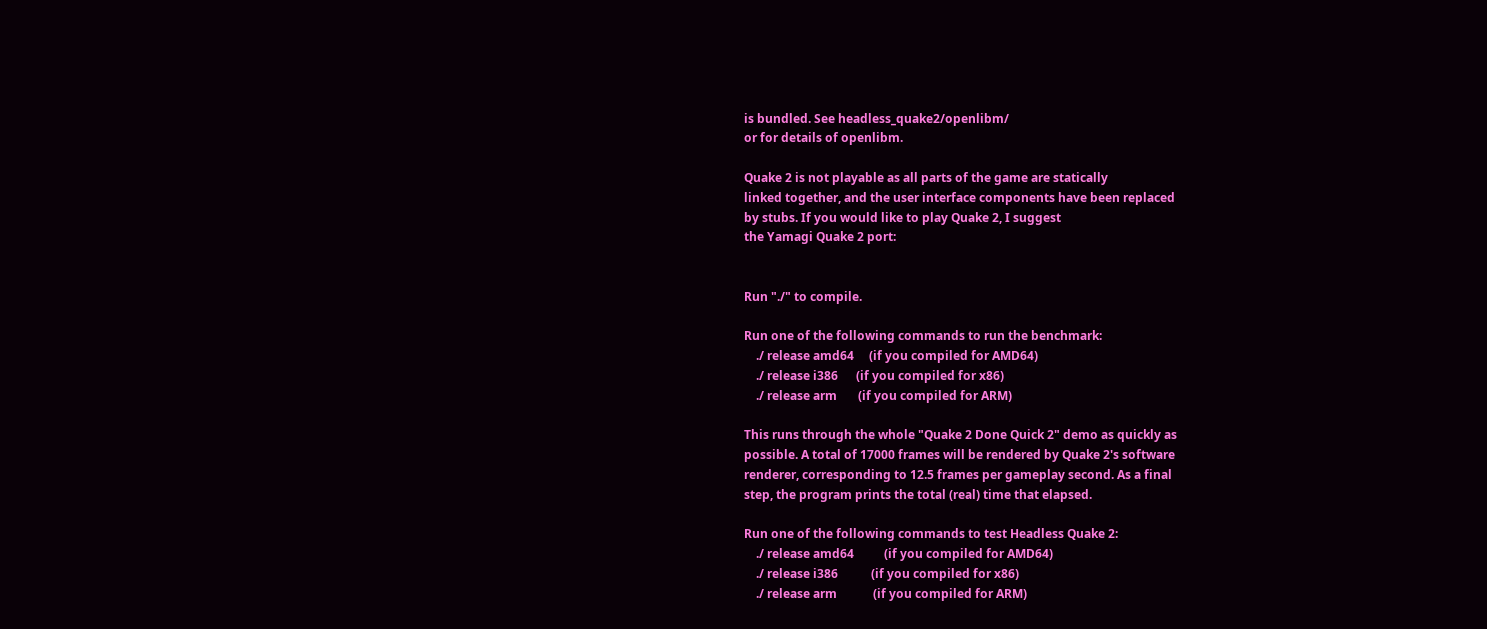is bundled. See headless_quake2/openlibm/
or for details of openlibm.

Quake 2 is not playable as all parts of the game are statically
linked together, and the user interface components have been replaced
by stubs. If you would like to play Quake 2, I suggest
the Yamagi Quake 2 port:


Run "./" to compile.

Run one of the following commands to run the benchmark:
    ./ release amd64     (if you compiled for AMD64)
    ./ release i386      (if you compiled for x86)
    ./ release arm       (if you compiled for ARM)

This runs through the whole "Quake 2 Done Quick 2" demo as quickly as
possible. A total of 17000 frames will be rendered by Quake 2's software
renderer, corresponding to 12.5 frames per gameplay second. As a final
step, the program prints the total (real) time that elapsed.

Run one of the following commands to test Headless Quake 2:
    ./ release amd64          (if you compiled for AMD64)
    ./ release i386           (if you compiled for x86)
    ./ release arm            (if you compiled for ARM)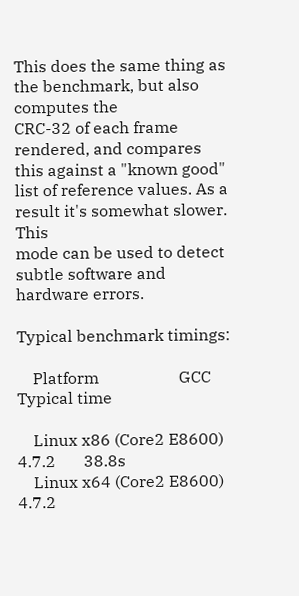This does the same thing as the benchmark, but also computes the
CRC-32 of each frame rendered, and compares this against a "known good"
list of reference values. As a result it's somewhat slower. This
mode can be used to detect subtle software and hardware errors.

Typical benchmark timings:

    Platform                    GCC         Typical time

    Linux x86 (Core2 E8600)     4.7.2       38.8s
    Linux x64 (Core2 E8600)     4.7.2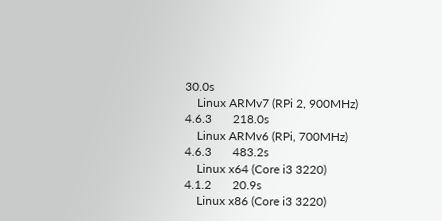30.0s
    Linux ARMv7 (RPi 2, 900MHz) 4.6.3       218.0s
    Linux ARMv6 (RPi, 700MHz)   4.6.3       483.2s
    Linux x64 (Core i3 3220)    4.1.2       20.9s
    Linux x86 (Core i3 3220)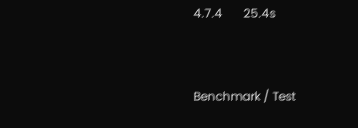4.7.4       25.4s


Benchmark / Test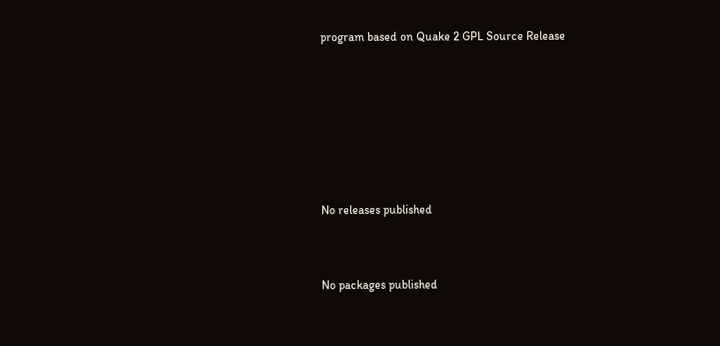program based on Quake 2 GPL Source Release






No releases published


No packages published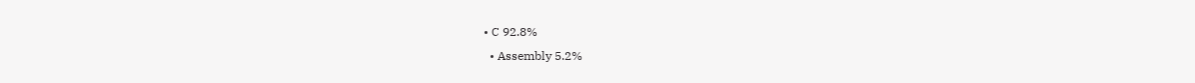• C 92.8%
  • Assembly 5.2%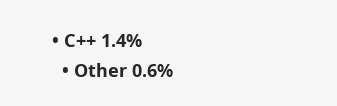• C++ 1.4%
  • Other 0.6%